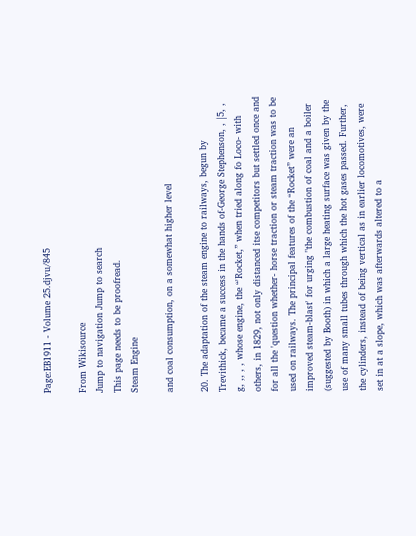Page:EB1911 - Volume 25.djvu/845

From Wikisource
Jump to navigation Jump to search
This page needs to be proofread.
Steam Engine

and coal consumption, on a somewhat higher level

20. The adaptation of the steam engine to railways, begun by Trevithick, became a success in the hands of-George Stephenson, , |5, , g, ,, , , whose engine, the “'Rocket,” when tried along fo Loco- with others, in 1829, not only distanced itse competitors but settled once and for all the 'question whether- horse traction or steam traction was to be used on railways. The principal features of the “Rocket” were an improved steam-blast' for urging "the combustion of coal and a boiler (suggested by Booth) in which a large heating surface was given by the use of many small tubes through which the hot gases passed. Further, the cylinders, instead of being vertical as in earlier locomotives, were set in at a slope, which was afterwards altered to a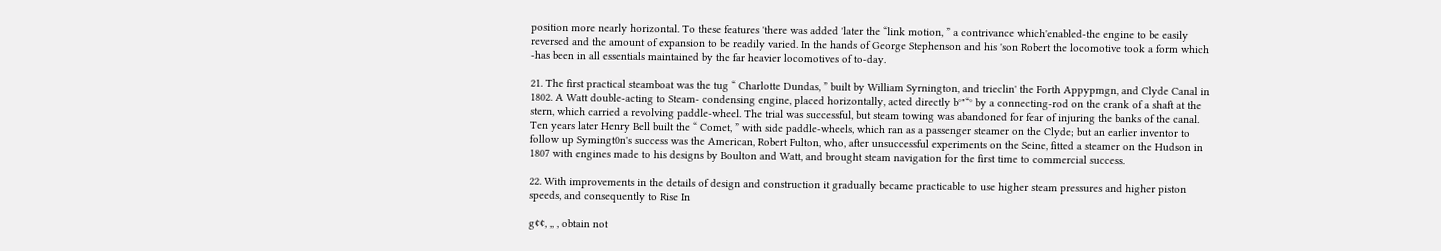position more nearly horizontal. To these features 'there was added 'later the “link motion, ” a contrivance which'enabled-the engine to be easily reversed and the amount of expansion to be readily varied. In the hands of George Stephenson and his 'son Robert the locomotive took a form which -has been in all essentials maintained by the far heavier locomotives of to-day.

21. The first practical steamboat was the tug “ Charlotte Dundas, ” built by William Syrnington, and trieclin' the Forth Appypmgn, and Clyde Canal in 1802. A Watt double-acting to Steam- condensing engine, placed horizontally, acted directly b°"“° by a connecting-rod on the crank of a shaft at the stern, which carried a revolving paddle-wheel. The trial was successful, but steam towing was abandoned for fear of injuring the banks of the canal. Ten years later Henry Bell built the “ Comet, ” with side paddle-wheels, which ran as a passenger steamer on the Clyde; but an earlier inventor to follow up Symingt0n's success was the American, Robert Fulton, who, after unsuccessful experiments on the Seine, fitted a steamer on the Hudson in 1807 with engines made to his designs by Boulton and Watt, and brought steam navigation for the first time to commercial success.

22. With improvements in the details of design and construction it gradually became practicable to use higher steam pressures and higher piston speeds, and consequently to Rise In

g¢¢, ,, , obtain not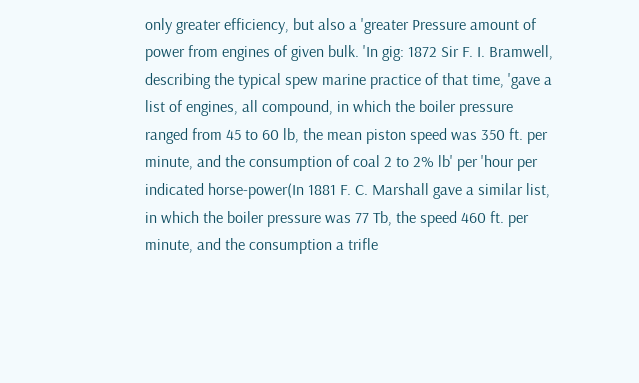only greater efficiency, but also a 'greater Pressure amount of power from engines of given bulk. 'In gig: 1872 Sir F. I. Bramwell, describing the typical spew marine practice of that time, 'gave a list of engines, all compound, in which the boiler pressure ranged from 45 to 60 lb, the mean piston speed was 350 ft. per minute, and the consumption of coal 2 to 2% lb' per 'hour per indicated horse-power(In 1881 F. C. Marshall gave a similar list, in which the boiler pressure was 77 Tb, the speed 460 ft. per minute, and the consumption a trifle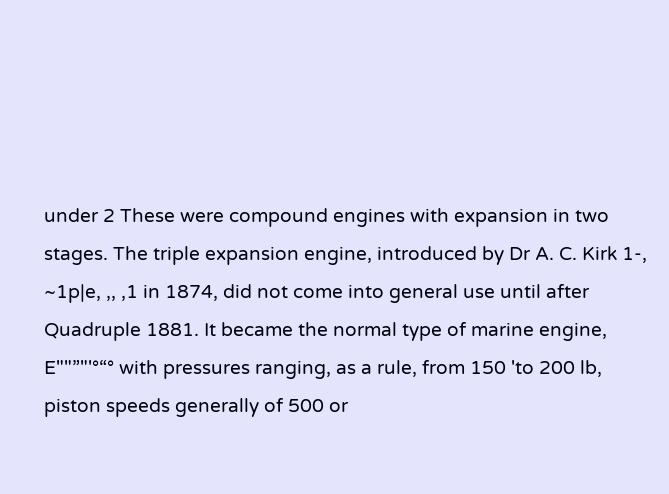under 2 These were compound engines with expansion in two stages. The triple expansion engine, introduced by Dr A. C. Kirk 1-, ~1p|e, ,, ,1 in 1874, did not come into general use until after Quadruple 1881. It became the normal type of marine engine, E""”"'°“° with pressures ranging, as a rule, from 150 'to 200 lb, piston speeds generally of 500 or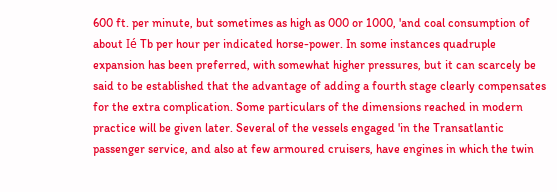600 ft. per minute, but sometimes as high as 000 or 1000, 'and coal consumption of about Ié Tb per hour per indicated horse-power. In some instances quadruple expansion has been preferred, with somewhat higher pressures, but it can scarcely be said to be established that the advantage of adding a fourth stage clearly compensates for the extra complication. Some particulars of the dimensions reached in modern practice will be given later. Several of the vessels engaged 'in the Transatlantic passenger service, and also at few armoured cruisers, have engines in which the twin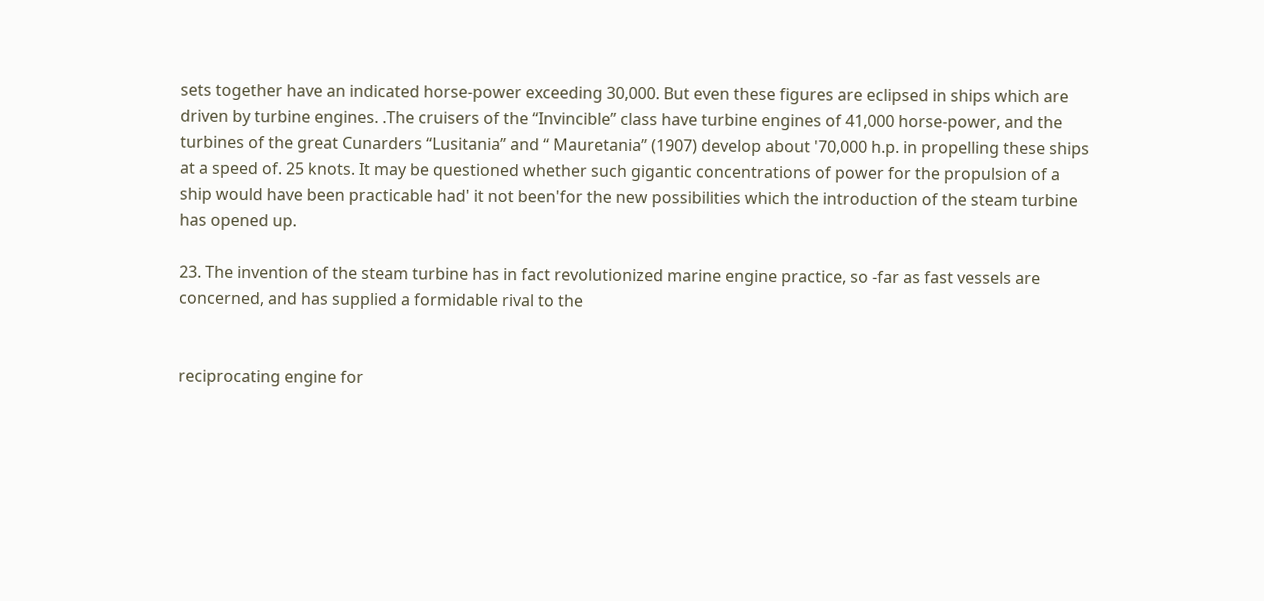sets together have an indicated horse-power exceeding 30,000. But even these figures are eclipsed in ships which are driven by turbine engines. .The cruisers of the “Invincible” class have turbine engines of 41,000 horse-power, and the turbines of the great Cunarders “Lusitania” and “ Mauretania” (1907) develop about '70,000 h.p. in propelling these ships at a speed of. 25 knots. It may be questioned whether such gigantic concentrations of power for the propulsion of a ship would have been practicable had' it not been'for the new possibilities which the introduction of the steam turbine has opened up.

23. The invention of the steam turbine has in fact revolutionized marine engine practice, so -far as fast vessels are concerned, and has supplied a formidable rival to the


reciprocating engine for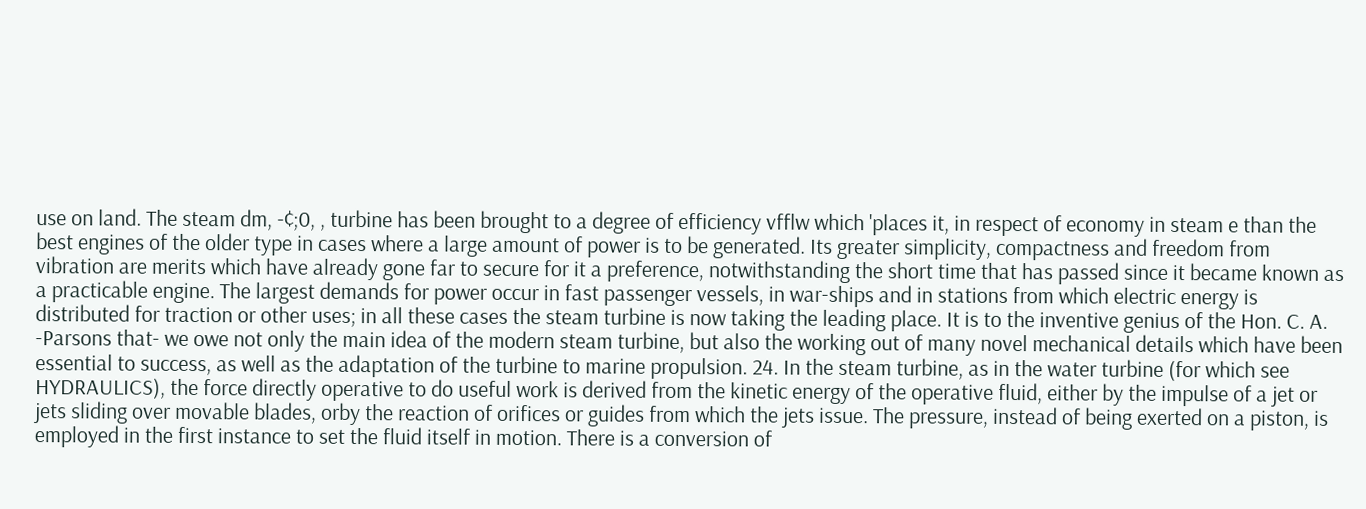use on land. The steam dm, -¢;0, , turbine has been brought to a degree of efficiency vfflw which 'places it, in respect of economy in steam e than the best engines of the older type in cases where a large amount of power is to be generated. Its greater simplicity, compactness and freedom from vibration are merits which have already gone far to secure for it a preference, notwithstanding the short time that has passed since it became known as a practicable engine. The largest demands for power occur in fast passenger vessels, in war-ships and in stations from which electric energy is distributed for traction or other uses; in all these cases the steam turbine is now taking the leading place. It is to the inventive genius of the Hon. C. A. -Parsons that- we owe not only the main idea of the modern steam turbine, but also the working out of many novel mechanical details which have been essential to success, as well as the adaptation of the turbine to marine propulsion. 24. In the steam turbine, as in the water turbine (for which see HYDRAULICS), the force directly operative to do useful work is derived from the kinetic energy of the operative fluid, either by the impulse of a jet or jets sliding over movable blades, orby the reaction of orifices or guides from which the jets issue. The pressure, instead of being exerted on a piston, is employed in the first instance to set the fluid itself in motion. There is a conversion of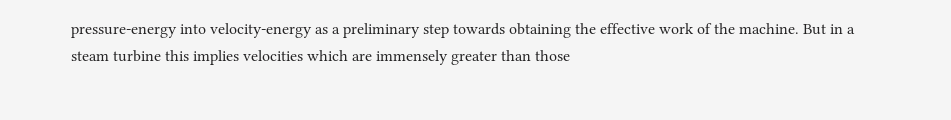pressure-energy into velocity-energy as a preliminary step towards obtaining the effective work of the machine. But in a steam turbine this implies velocities which are immensely greater than those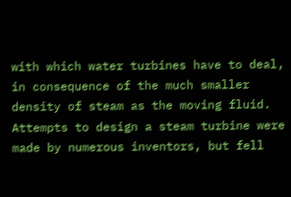with which water turbines have to deal, in consequence of the much smaller density of steam as the moving fluid. Attempts to design a steam turbine were made by numerous inventors, but fell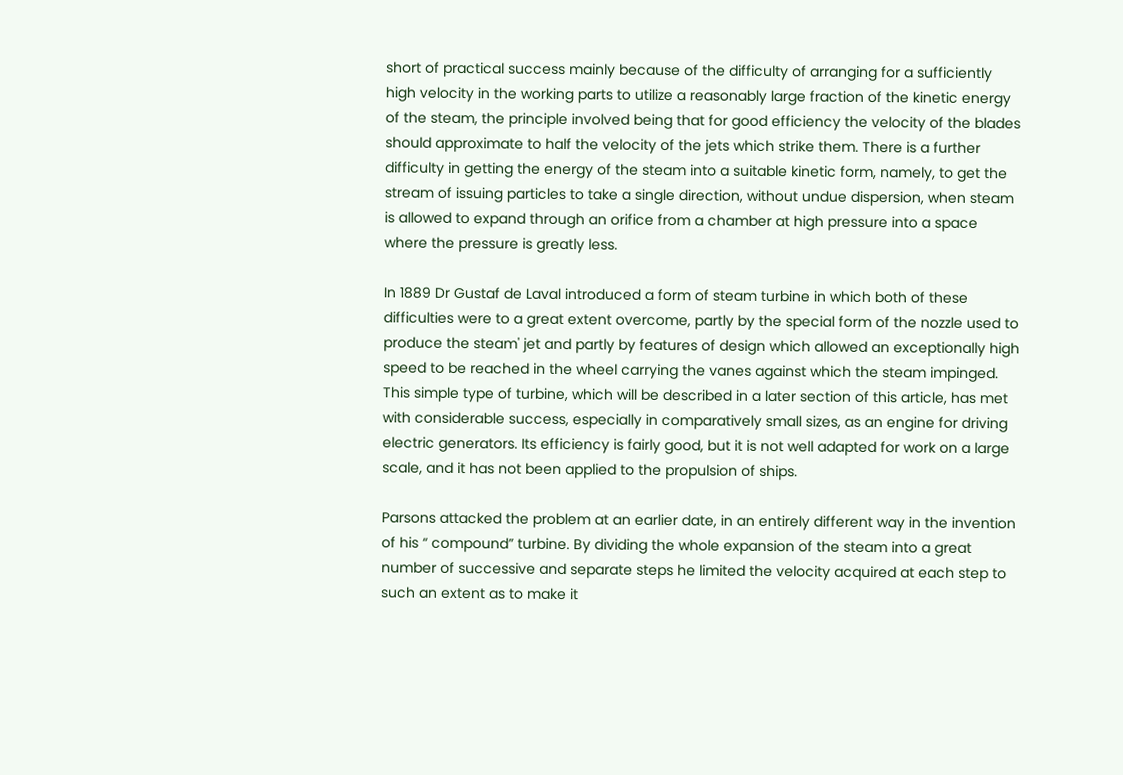short of practical success mainly because of the difficulty of arranging for a sufficiently high velocity in the working parts to utilize a reasonably large fraction of the kinetic energy of the steam, the principle involved being that for good efficiency the velocity of the blades should approximate to half the velocity of the jets which strike them. There is a further difficulty in getting the energy of the steam into a suitable kinetic form, namely, to get the stream of issuing particles to take a single direction, without undue dispersion, when steam is allowed to expand through an orifice from a chamber at high pressure into a space where the pressure is greatly less.

In 1889 Dr Gustaf de Laval introduced a form of steam turbine in which both of these difficulties were to a great extent overcome, partly by the special form of the nozzle used to produce the steam' jet and partly by features of design which allowed an exceptionally high speed to be reached in the wheel carrying the vanes against which the steam impinged. This simple type of turbine, which will be described in a later section of this article, has met with considerable success, especially in comparatively small sizes, as an engine for driving electric generators. Its efficiency is fairly good, but it is not well adapted for work on a large scale, and it has not been applied to the propulsion of ships.

Parsons attacked the problem at an earlier date, in an entirely different way in the invention of his “ compound” turbine. By dividing the whole expansion of the steam into a great number of successive and separate steps he limited the velocity acquired at each step to such an extent as to make it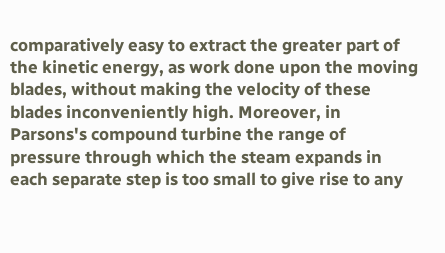comparatively easy to extract the greater part of the kinetic energy, as work done upon the moving blades, without making the velocity of these blades inconveniently high. Moreover, in Parsons's compound turbine the range of pressure through which the steam expands in each separate step is too small to give rise to any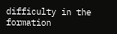difficulty in the formation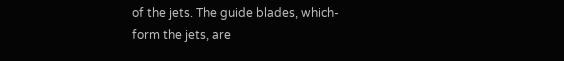of the jets. The guide blades, which- form the jets, are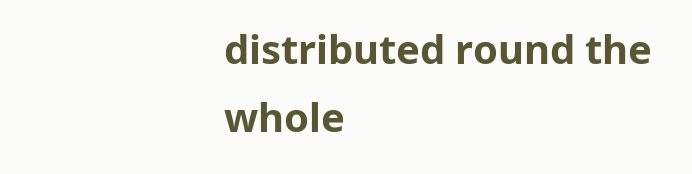distributed round the whole